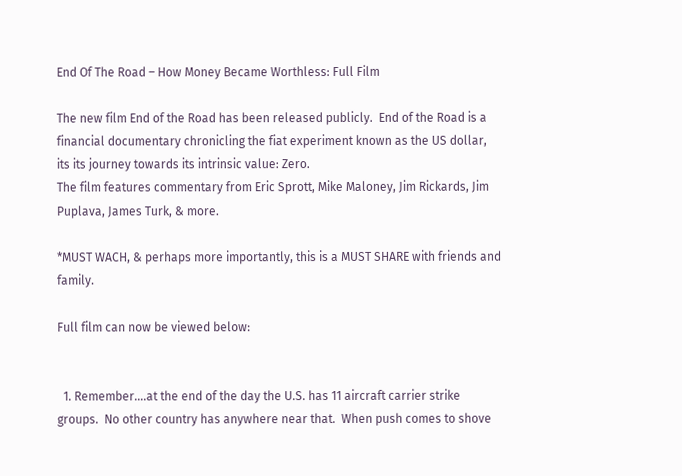End Of The Road – How Money Became Worthless: Full Film

The new film End of the Road has been released publicly.  End of the Road is a financial documentary chronicling the fiat experiment known as the US dollar, its its journey towards its intrinsic value: Zero.
The film features commentary from Eric Sprott, Mike Maloney, Jim Rickards, Jim Puplava, James Turk, & more.

*MUST WACH, & perhaps more importantly, this is a MUST SHARE with friends and family.

Full film can now be viewed below:


  1. Remember….at the end of the day the U.S. has 11 aircraft carrier strike groups.  No other country has anywhere near that.  When push comes to shove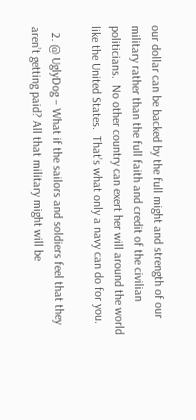our dollar can be backed by the full might and strength of our military rather than the full faith and credit of the civilian politicians.  No other country can exert her will around the world like the United States.  That’s what only a navy can do for you.

  2. @ UglyDog – What if the sailors and soldiers feel that they aren’t getting paid? All that military might will be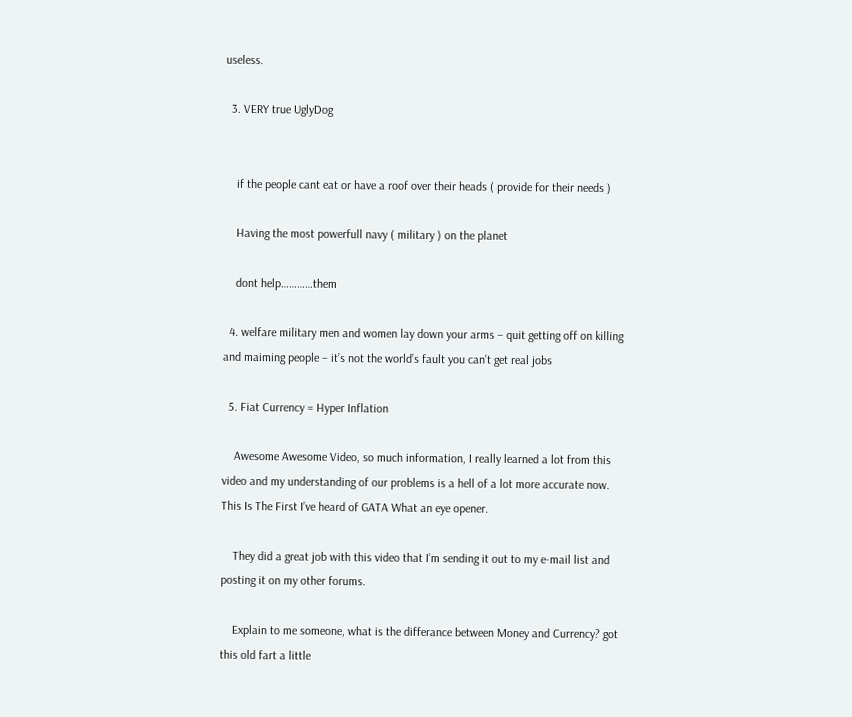useless.

  3. VERY true UglyDog


    if the people cant eat or have a roof over their heads ( provide for their needs )

    Having the most powerfull navy ( military ) on the planet

    dont help…………them

  4. welfare military men and women lay down your arms – quit getting off on killing and maiming people – it’s not the world’s fault you can’t get real jobs

  5. Fiat Currency = Hyper Inflation

    Awesome Awesome Video, so much information, I really learned a lot from this video and my understanding of our problems is a hell of a lot more accurate now. This Is The First I’ve heard of GATA What an eye opener.

    They did a great job with this video that I’m sending it out to my e-mail list and posting it on my other forums.

    Explain to me someone, what is the differance between Money and Currency? got this old fart a little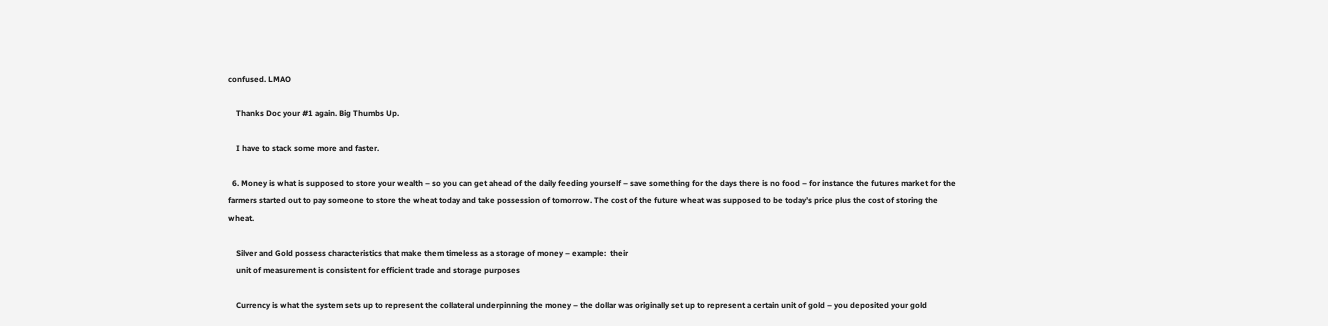confused. LMAO

    Thanks Doc your #1 again. Big Thumbs Up.

    I have to stack some more and faster.

  6. Money is what is supposed to store your wealth – so you can get ahead of the daily feeding yourself – save something for the days there is no food – for instance the futures market for the farmers started out to pay someone to store the wheat today and take possession of tomorrow. The cost of the future wheat was supposed to be today’s price plus the cost of storing the wheat.

    Silver and Gold possess characteristics that make them timeless as a storage of money – example:  their
    unit of measurement is consistent for efficient trade and storage purposes

    Currency is what the system sets up to represent the collateral underpinning the money – the dollar was originally set up to represent a certain unit of gold – you deposited your gold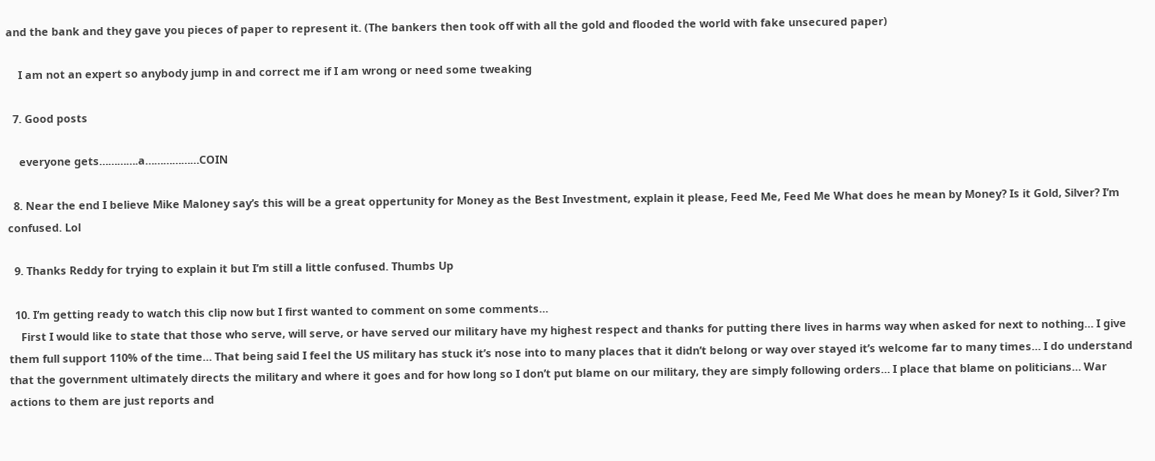and the bank and they gave you pieces of paper to represent it. (The bankers then took off with all the gold and flooded the world with fake unsecured paper)

    I am not an expert so anybody jump in and correct me if I am wrong or need some tweaking

  7. Good posts

    everyone gets………….a………………COIN

  8. Near the end I believe Mike Maloney say’s this will be a great oppertunity for Money as the Best Investment, explain it please, Feed Me, Feed Me What does he mean by Money? Is it Gold, Silver? I’m confused. Lol

  9. Thanks Reddy for trying to explain it but I’m still a little confused. Thumbs Up

  10. I’m getting ready to watch this clip now but I first wanted to comment on some comments…
    First I would like to state that those who serve, will serve, or have served our military have my highest respect and thanks for putting there lives in harms way when asked for next to nothing… I give them full support 110% of the time… That being said I feel the US military has stuck it’s nose into to many places that it didn’t belong or way over stayed it’s welcome far to many times… I do understand that the government ultimately directs the military and where it goes and for how long so I don’t put blame on our military, they are simply following orders… I place that blame on politicians… War actions to them are just reports and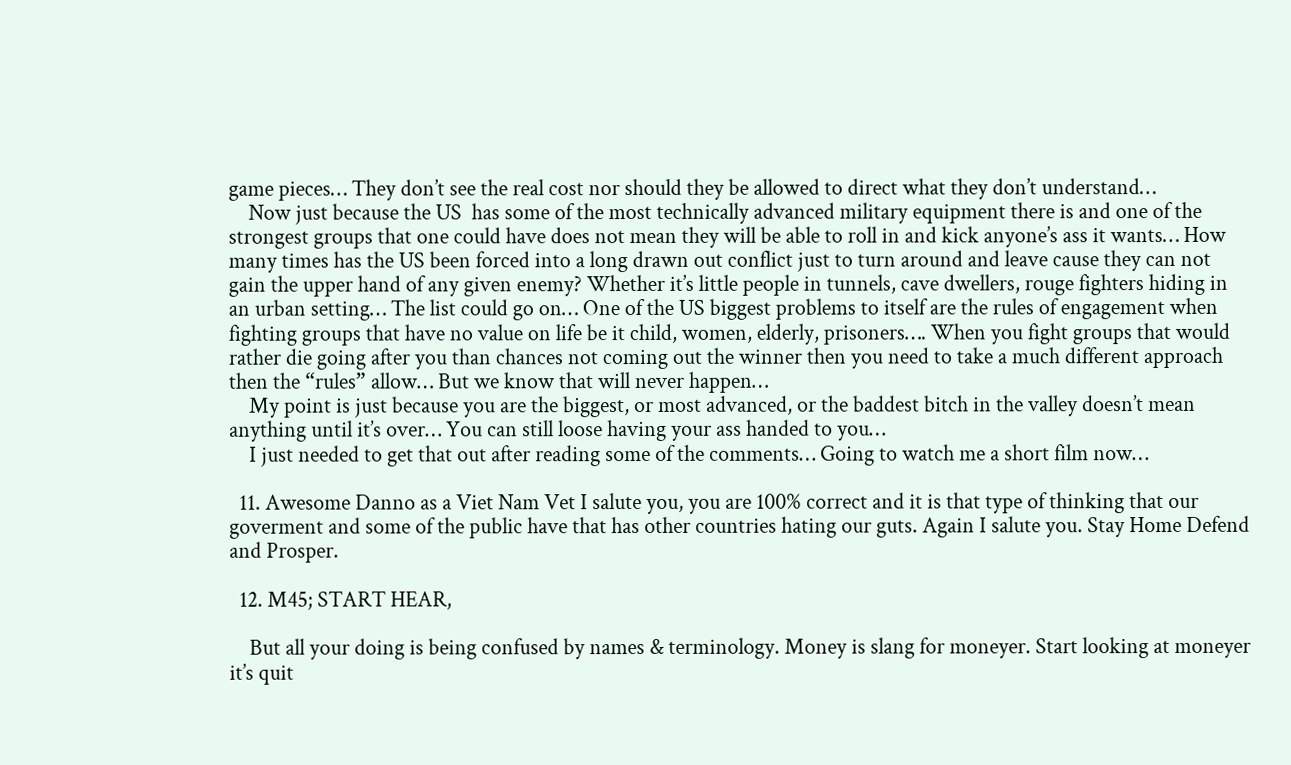game pieces… They don’t see the real cost nor should they be allowed to direct what they don’t understand…
    Now just because the US  has some of the most technically advanced military equipment there is and one of the strongest groups that one could have does not mean they will be able to roll in and kick anyone’s ass it wants… How many times has the US been forced into a long drawn out conflict just to turn around and leave cause they can not gain the upper hand of any given enemy? Whether it’s little people in tunnels, cave dwellers, rouge fighters hiding in an urban setting… The list could go on… One of the US biggest problems to itself are the rules of engagement when fighting groups that have no value on life be it child, women, elderly, prisoners…. When you fight groups that would rather die going after you than chances not coming out the winner then you need to take a much different approach then the “rules” allow… But we know that will never happen…
    My point is just because you are the biggest, or most advanced, or the baddest bitch in the valley doesn’t mean anything until it’s over… You can still loose having your ass handed to you…
    I just needed to get that out after reading some of the comments… Going to watch me a short film now…

  11. Awesome Danno as a Viet Nam Vet I salute you, you are 100% correct and it is that type of thinking that our goverment and some of the public have that has other countries hating our guts. Again I salute you. Stay Home Defend and Prosper.

  12. M45; START HEAR,

    But all your doing is being confused by names & terminology. Money is slang for moneyer. Start looking at moneyer it’s quit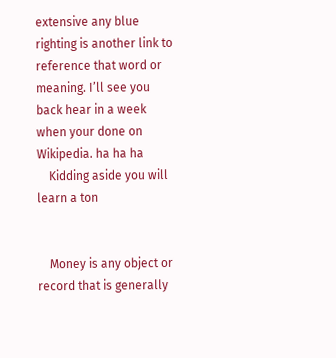extensive any blue righting is another link to reference that word or meaning. I’ll see you back hear in a week when your done on Wikipedia. ha ha ha
    Kidding aside you will learn a ton


    Money is any object or record that is generally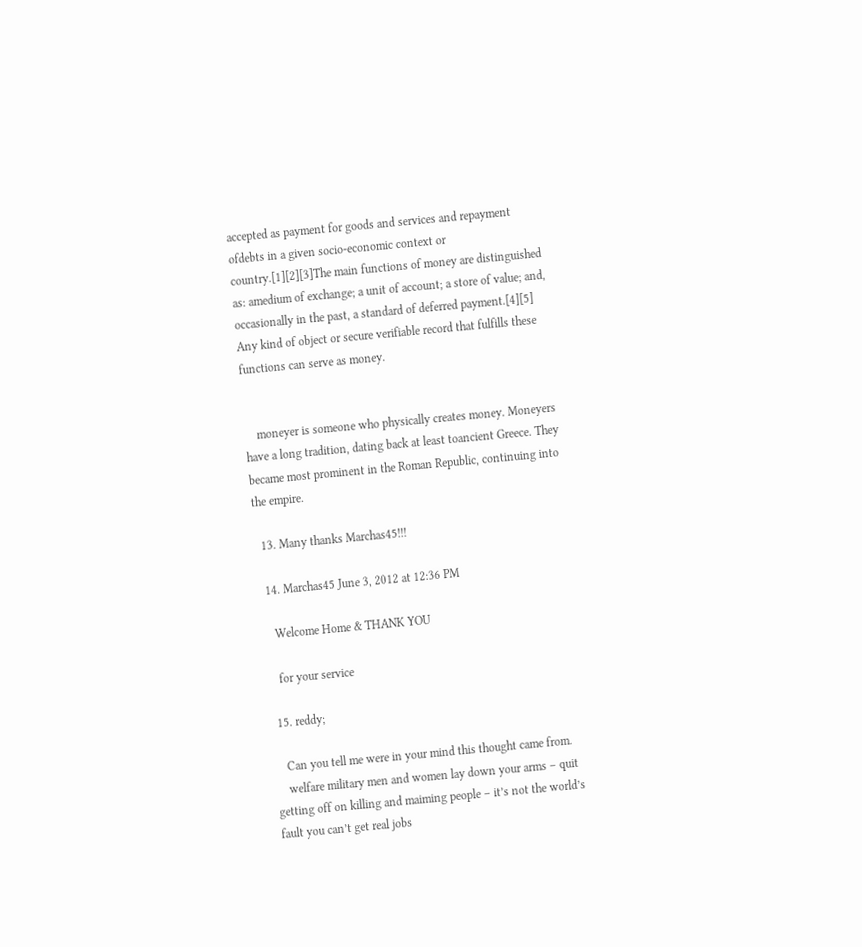accepted as payment for goods and services and repayment ofdebts in a given socio-economic context or country.[1][2][3]The main functions of money are distinguished as: amedium of exchange; a unit of account; a store of value; and, occasionally in the past, a standard of deferred payment.[4][5] Any kind of object or secure verifiable record that fulfills these functions can serve as money.


    moneyer is someone who physically creates money. Moneyers have a long tradition, dating back at least toancient Greece. They became most prominent in the Roman Republic, continuing into the empire.

  13. Many thanks Marchas45!!!

  14. Marchas45 June 3, 2012 at 12:36 PM

    Welcome Home & THANK YOU

    for your service

  15. reddy;

    Can you tell me were in your mind this thought came from.
    welfare military men and women lay down your arms – quit getting off on killing and maiming people – it’s not the world’s fault you can’t get real jobs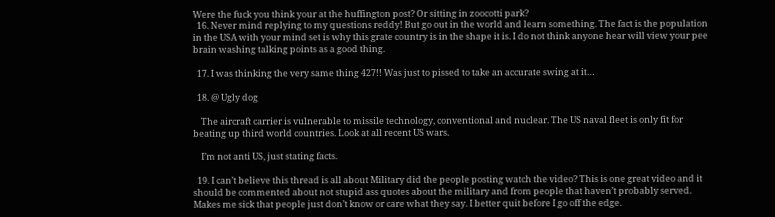Were the fuck you think your at the huffington post? Or sitting in zoocotti park?
  16. Never mind replying to my questions reddy! But go out in the world and learn something. The fact is the population in the USA with your mind set is why this grate country is in the shape it is. I do not think anyone hear will view your pee brain washing talking points as a good thing.

  17. I was thinking the very same thing 427!! Was just to pissed to take an accurate swing at it…

  18. @ Ugly dog

    The aircraft carrier is vulnerable to missile technology, conventional and nuclear. The US naval fleet is only fit for beating up third world countries. Look at all recent US wars.

    I’m not anti US, just stating facts.

  19. I can’t believe this thread is all about Military did the people posting watch the video? This is one great video and it should be commented about not stupid ass quotes about the military and from people that haven’t probably served. Makes me sick that people just don’t know or care what they say. I better quit before I go off the edge.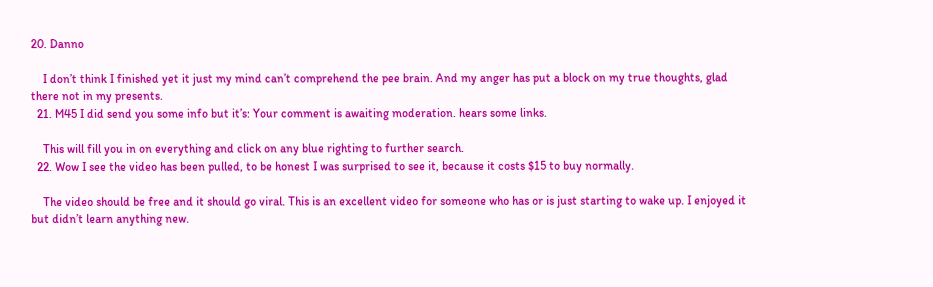20. Danno

    I don’t think I finished yet it just my mind can’t comprehend the pee brain. And my anger has put a block on my true thoughts, glad there not in my presents.
  21. M45 I did send you some info but it’s: Your comment is awaiting moderation. hears some links.

    This will fill you in on everything and click on any blue righting to further search.
  22. Wow I see the video has been pulled, to be honest I was surprised to see it, because it costs $15 to buy normally.

    The video should be free and it should go viral. This is an excellent video for someone who has or is just starting to wake up. I enjoyed it but didn’t learn anything new.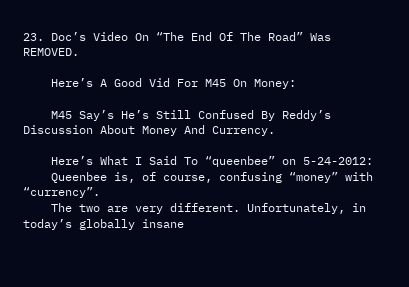23. Doc’s Video On “The End Of The Road” Was REMOVED.

    Here’s A Good Vid For M45 On Money:

    M45 Say’s He’s Still Confused By Reddy’s Discussion About Money And Currency.

    Here’s What I Said To “queenbee” on 5-24-2012:
    Queenbee is, of course, confusing “money” with “currency”.
    The two are very different. Unfortunately, in today’s globally insane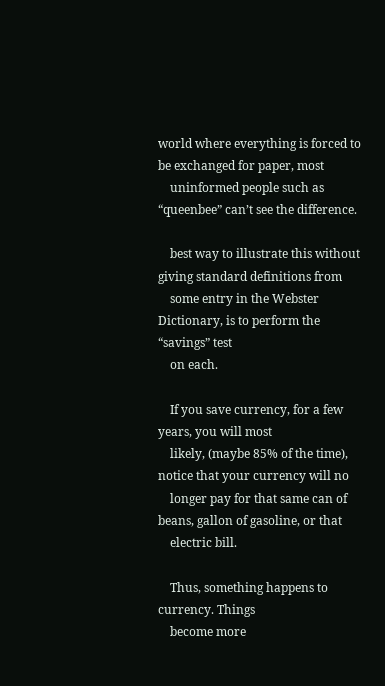world where everything is forced to be exchanged for paper, most
    uninformed people such as “queenbee” can’t see the difference.

    best way to illustrate this without giving standard definitions from
    some entry in the Webster Dictionary, is to perform the “savings” test
    on each.

    If you save currency, for a few years, you will most
    likely, (maybe 85% of the time), notice that your currency will no
    longer pay for that same can of beans, gallon of gasoline, or that
    electric bill.

    Thus, something happens to currency. Things
    become more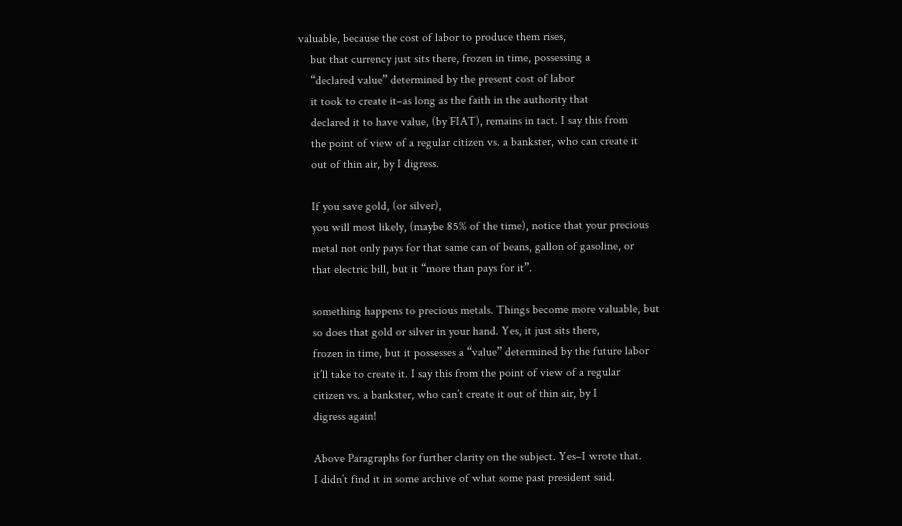valuable, because the cost of labor to produce them rises,
    but that currency just sits there, frozen in time, possessing a
    “declared value” determined by the present cost of labor
    it took to create it–as long as the faith in the authority that
    declared it to have value, (by FIAT), remains in tact. I say this from
    the point of view of a regular citizen vs. a bankster, who can create it
    out of thin air, by I digress.

    If you save gold, (or silver),
    you will most likely, (maybe 85% of the time), notice that your precious
    metal not only pays for that same can of beans, gallon of gasoline, or
    that electric bill, but it “more than pays for it”.

    something happens to precious metals. Things become more valuable, but
    so does that gold or silver in your hand. Yes, it just sits there,
    frozen in time, but it possesses a “value” determined by the future labor
    it’ll take to create it. I say this from the point of view of a regular
    citizen vs. a bankster, who can’t create it out of thin air, by I
    digress again!

    Above Paragraphs for further clarity on the subject. Yes–I wrote that.
    I didn’t find it in some archive of what some past president said.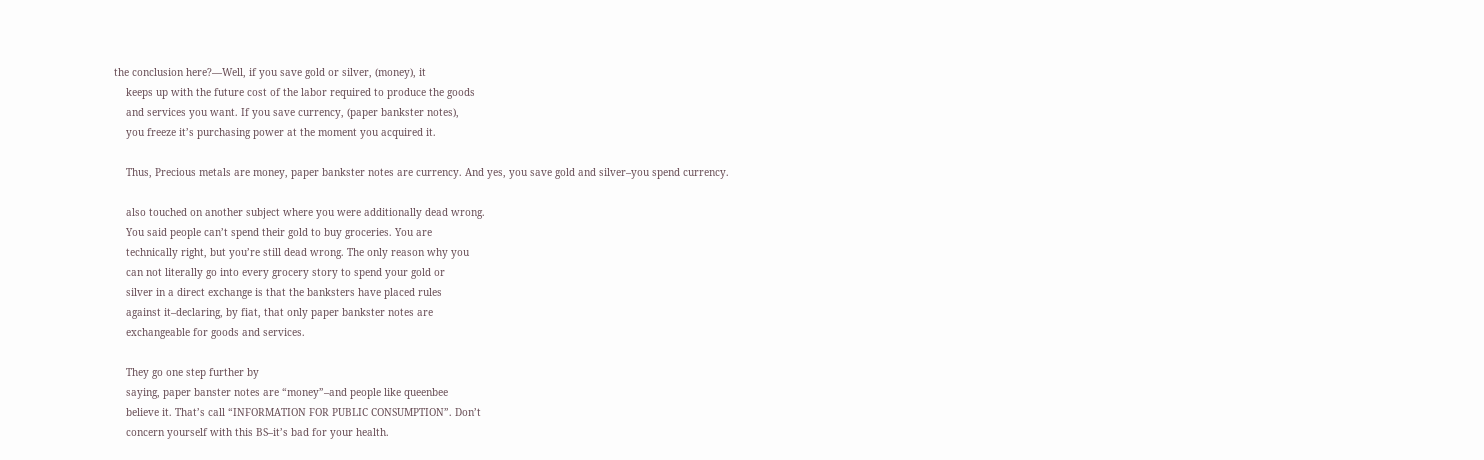the conclusion here?—Well, if you save gold or silver, (money), it
    keeps up with the future cost of the labor required to produce the goods
    and services you want. If you save currency, (paper bankster notes),
    you freeze it’s purchasing power at the moment you acquired it.

    Thus, Precious metals are money, paper bankster notes are currency. And yes, you save gold and silver–you spend currency.

    also touched on another subject where you were additionally dead wrong.
    You said people can’t spend their gold to buy groceries. You are
    technically right, but you’re still dead wrong. The only reason why you
    can not literally go into every grocery story to spend your gold or
    silver in a direct exchange is that the banksters have placed rules
    against it–declaring, by fiat, that only paper bankster notes are
    exchangeable for goods and services.

    They go one step further by
    saying, paper banster notes are “money”–and people like queenbee
    believe it. That’s call “INFORMATION FOR PUBLIC CONSUMPTION”. Don’t
    concern yourself with this BS–it’s bad for your health.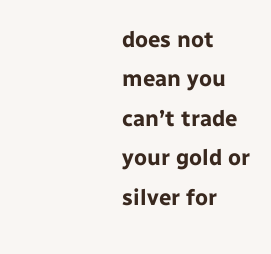does not mean you can’t trade your gold or silver for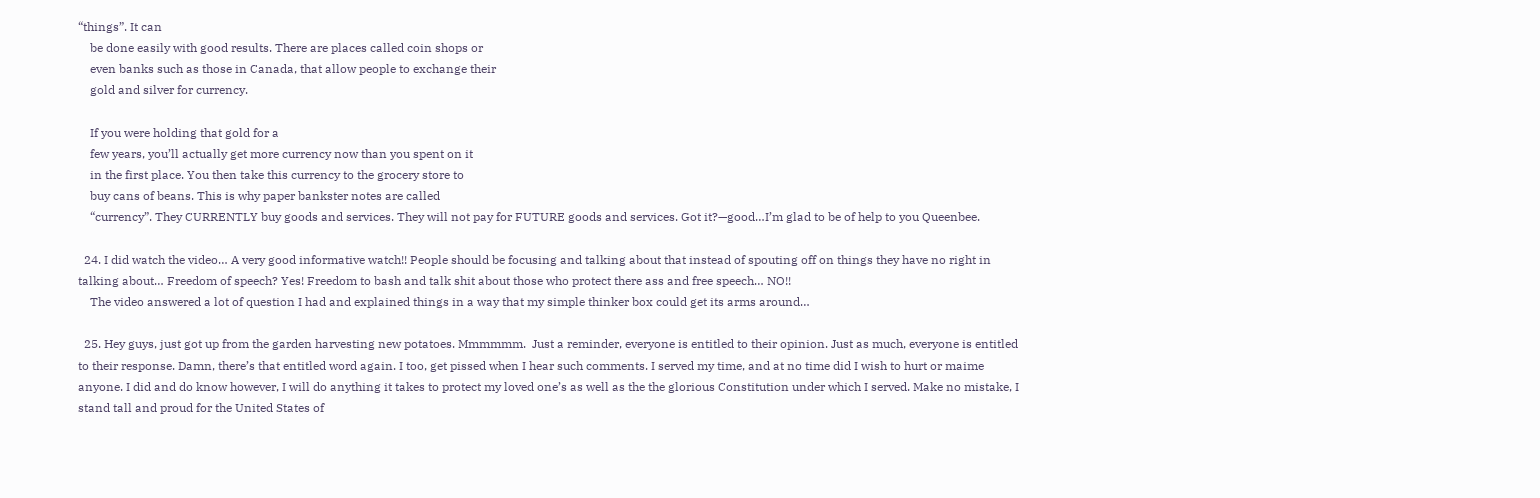“things”. It can
    be done easily with good results. There are places called coin shops or
    even banks such as those in Canada, that allow people to exchange their
    gold and silver for currency.

    If you were holding that gold for a
    few years, you’ll actually get more currency now than you spent on it
    in the first place. You then take this currency to the grocery store to
    buy cans of beans. This is why paper bankster notes are called
    “currency”. They CURRENTLY buy goods and services. They will not pay for FUTURE goods and services. Got it?—good…I’m glad to be of help to you Queenbee.

  24. I did watch the video… A very good informative watch!! People should be focusing and talking about that instead of spouting off on things they have no right in talking about… Freedom of speech? Yes! Freedom to bash and talk shit about those who protect there ass and free speech… NO!!
    The video answered a lot of question I had and explained things in a way that my simple thinker box could get its arms around…

  25. Hey guys, just got up from the garden harvesting new potatoes. Mmmmmm.  Just a reminder, everyone is entitled to their opinion. Just as much, everyone is entitled to their response. Damn, there’s that entitled word again. I too, get pissed when I hear such comments. I served my time, and at no time did I wish to hurt or maime anyone. I did and do know however, I will do anything it takes to protect my loved one’s as well as the the glorious Constitution under which I served. Make no mistake, I stand tall and proud for the United States of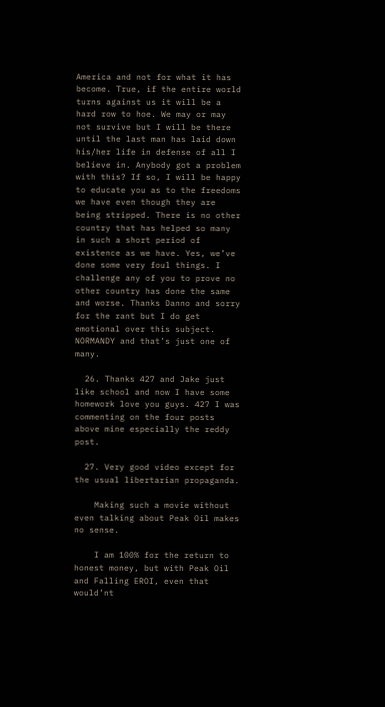America and not for what it has become. True, if the entire world turns against us it will be a hard row to hoe. We may or may not survive but I will be there until the last man has laid down his/her life in defense of all I believe in. Anybody got a problem with this? If so, I will be happy to educate you as to the freedoms we have even though they are being stripped. There is no other country that has helped so many in such a short period of existence as we have. Yes, we’ve done some very foul things. I challenge any of you to prove no other country has done the same and worse. Thanks Danno and sorry for the rant but I do get emotional over this subject. NORMANDY and that’s just one of many.

  26. Thanks 427 and Jake just like school and now I have some homework love you guys. 427 I was commenting on the four posts above mine especially the reddy post.

  27. Very good video except for the usual libertarian propaganda.

    Making such a movie without even talking about Peak Oil makes no sense.

    I am 100% for the return to honest money, but with Peak Oil and Falling EROI, even that would’nt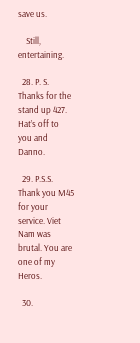save us.

    Still, entertaining.

  28. P. S. Thanks for the stand up 427. Hat’s off to you and Danno.

  29. P.S.S. Thank you M45 for your service. Viet Nam was brutal. You are one of my Heros.

  30.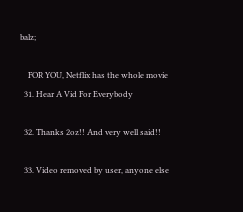balz;

    FOR YOU, Netflix has the whole movie
  31. Hear A Vid For Everybody

  32. Thanks 2oz!! And very well said!!

  33. Video removed by user, anyone else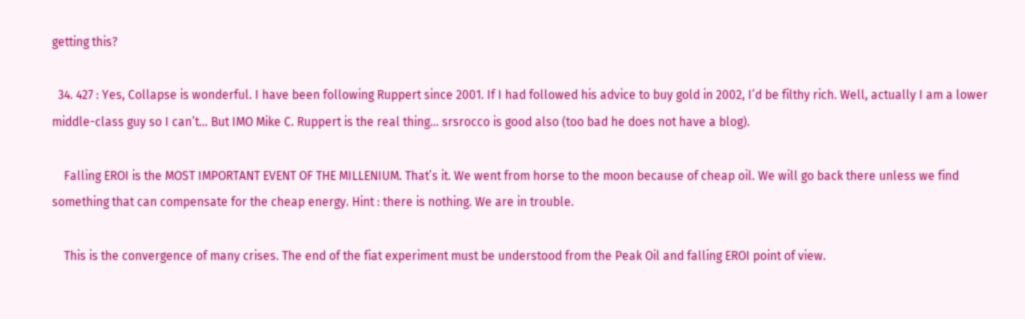getting this?

  34. 427 : Yes, Collapse is wonderful. I have been following Ruppert since 2001. If I had followed his advice to buy gold in 2002, I’d be filthy rich. Well, actually I am a lower middle-class guy so I can’t… But IMO Mike C. Ruppert is the real thing… srsrocco is good also (too bad he does not have a blog).

    Falling EROI is the MOST IMPORTANT EVENT OF THE MILLENIUM. That’s it. We went from horse to the moon because of cheap oil. We will go back there unless we find something that can compensate for the cheap energy. Hint : there is nothing. We are in trouble.

    This is the convergence of many crises. The end of the fiat experiment must be understood from the Peak Oil and falling EROI point of view.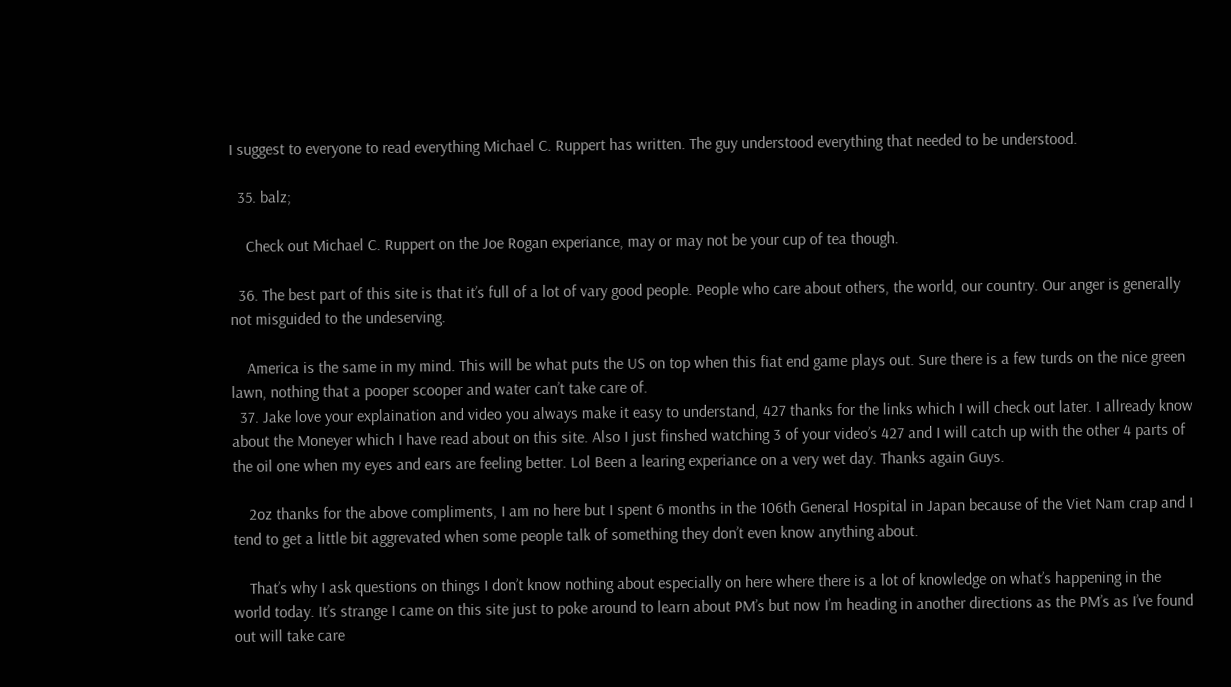I suggest to everyone to read everything Michael C. Ruppert has written. The guy understood everything that needed to be understood.

  35. balz;

    Check out Michael C. Ruppert on the Joe Rogan experiance, may or may not be your cup of tea though.

  36. The best part of this site is that it’s full of a lot of vary good people. People who care about others, the world, our country. Our anger is generally not misguided to the undeserving.

    America is the same in my mind. This will be what puts the US on top when this fiat end game plays out. Sure there is a few turds on the nice green lawn, nothing that a pooper scooper and water can’t take care of.
  37. Jake love your explaination and video you always make it easy to understand, 427 thanks for the links which I will check out later. I allready know about the Moneyer which I have read about on this site. Also I just finshed watching 3 of your video’s 427 and I will catch up with the other 4 parts of the oil one when my eyes and ears are feeling better. Lol Been a learing experiance on a very wet day. Thanks again Guys.

    2oz thanks for the above compliments, I am no here but I spent 6 months in the 106th General Hospital in Japan because of the Viet Nam crap and I tend to get a little bit aggrevated when some people talk of something they don’t even know anything about.

    That’s why I ask questions on things I don’t know nothing about especially on here where there is a lot of knowledge on what’s happening in the world today. It’s strange I came on this site just to poke around to learn about PM’s but now I’m heading in another directions as the PM’s as I’ve found out will take care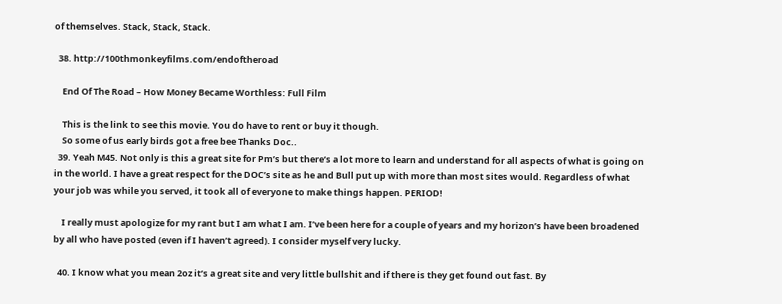of themselves. Stack, Stack, Stack.

  38. http://100thmonkeyfilms.com/endoftheroad

    End Of The Road – How Money Became Worthless: Full Film

    This is the link to see this movie. You do have to rent or buy it though.
    So some of us early birds got a free bee Thanks Doc..
  39. Yeah M45. Not only is this a great site for Pm’s but there’s a lot more to learn and understand for all aspects of what is going on in the world. I have a great respect for the DOC’s site as he and Bull put up with more than most sites would. Regardless of what your job was while you served, it took all of everyone to make things happen. PERIOD!

    I really must apologize for my rant but I am what I am. I’ve been here for a couple of years and my horizon’s have been broadened by all who have posted (even if I haven’t agreed). I consider myself very lucky.

  40. I know what you mean 2oz it’s a great site and very little bullshit and if there is they get found out fast. By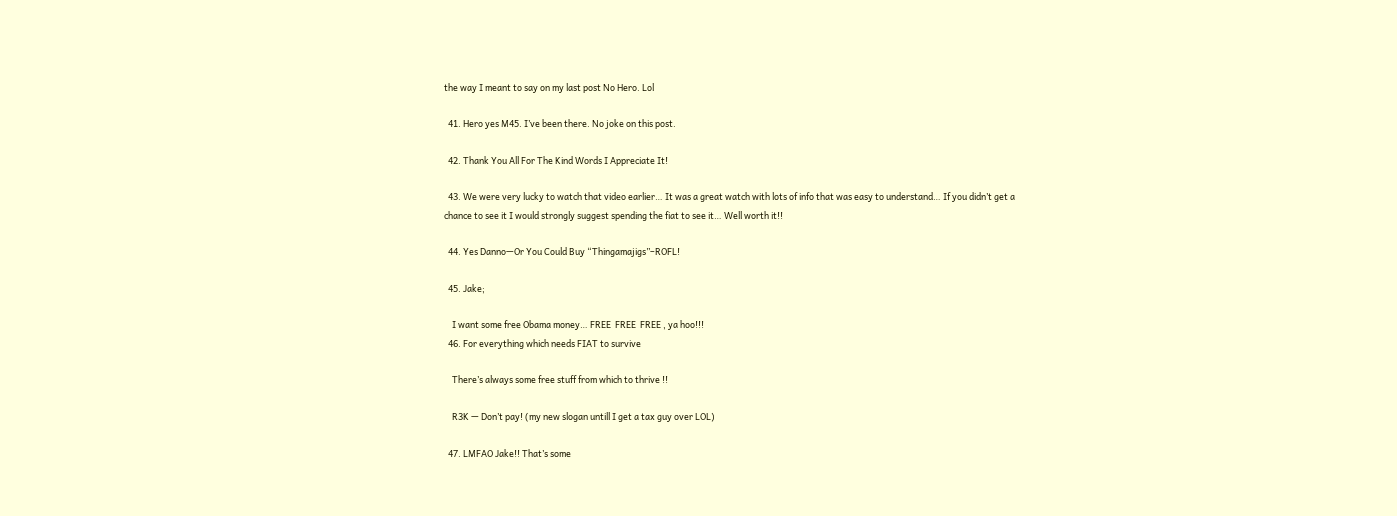the way I meant to say on my last post No Hero. Lol

  41. Hero yes M45. I’ve been there. No joke on this post.

  42. Thank You All For The Kind Words I Appreciate It!

  43. We were very lucky to watch that video earlier… It was a great watch with lots of info that was easy to understand… If you didn’t get a chance to see it I would strongly suggest spending the fiat to see it… Well worth it!!

  44. Yes Danno—Or You Could Buy “Thingamajigs”–ROFL!

  45. Jake;

    I want some free Obama money… FREE  FREE  FREE , ya hoo!!!
  46. For everything which needs FIAT to survive

    There’s always some free stuff from which to thrive !!

    R3K — Don’t pay! (my new slogan untill I get a tax guy over LOL)

  47. LMFAO Jake!! That’s some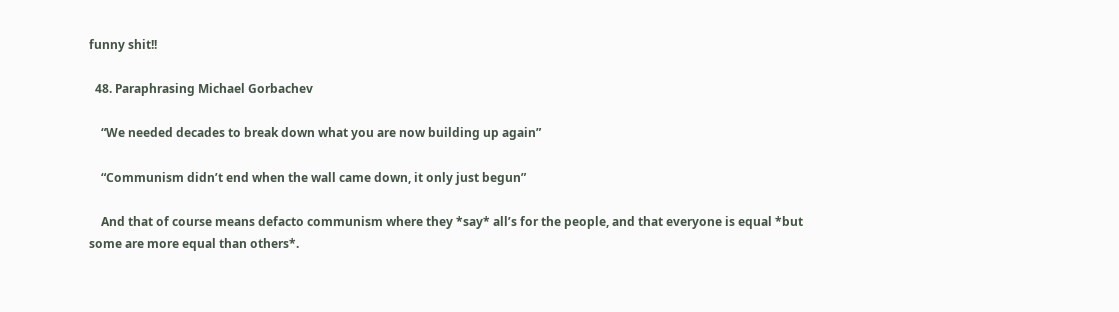funny shit!!

  48. Paraphrasing Michael Gorbachev

    “We needed decades to break down what you are now building up again”

    “Communism didn’t end when the wall came down, it only just begun”

    And that of course means defacto communism where they *say* all’s for the people, and that everyone is equal *but some are more equal than others*.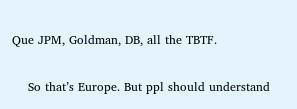Que JPM, Goldman, DB, all the TBTF.

    So that’s Europe. But ppl should understand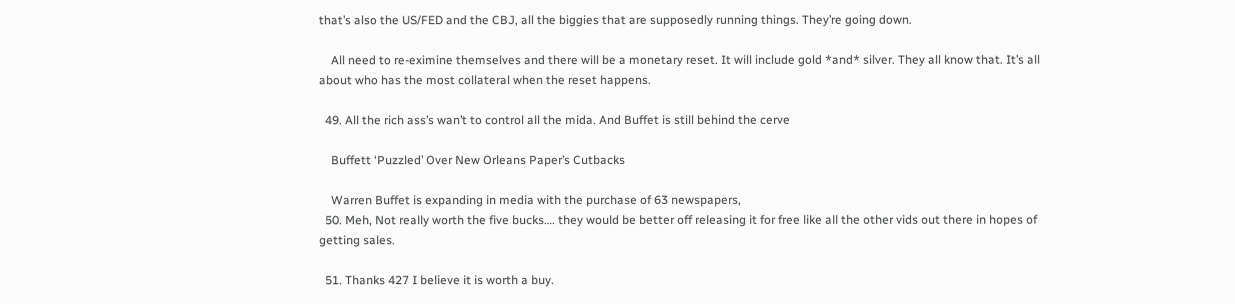that’s also the US/FED and the CBJ, all the biggies that are supposedly running things. They’re going down.

    All need to re-eximine themselves and there will be a monetary reset. It will include gold *and* silver. They all know that. It’s all about who has the most collateral when the reset happens.

  49. All the rich ass’s wan’t to control all the mida. And Buffet is still behind the cerve

    Buffett ‘Puzzled’ Over New Orleans Paper’s Cutbacks

    Warren Buffet is expanding in media with the purchase of 63 newspapers,
  50. Meh, Not really worth the five bucks…. they would be better off releasing it for free like all the other vids out there in hopes of getting sales.

  51. Thanks 427 I believe it is worth a buy.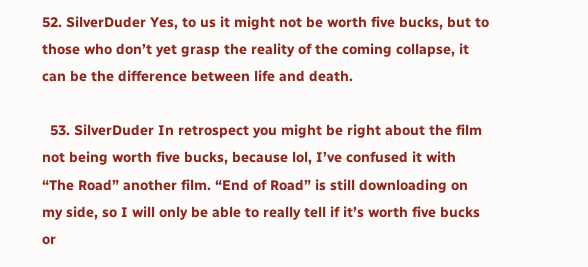52. SilverDuder Yes, to us it might not be worth five bucks, but to those who don’t yet grasp the reality of the coming collapse, it can be the difference between life and death.

  53. SilverDuder In retrospect you might be right about the film not being worth five bucks, because lol, I’ve confused it with “The Road” another film. “End of Road” is still downloading on my side, so I will only be able to really tell if it’s worth five bucks or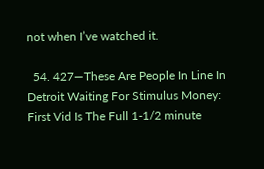not when I’ve watched it.

  54. 427—These Are People In Line In Detroit Waiting For Stimulus Money: First Vid Is The Full 1-1/2 minute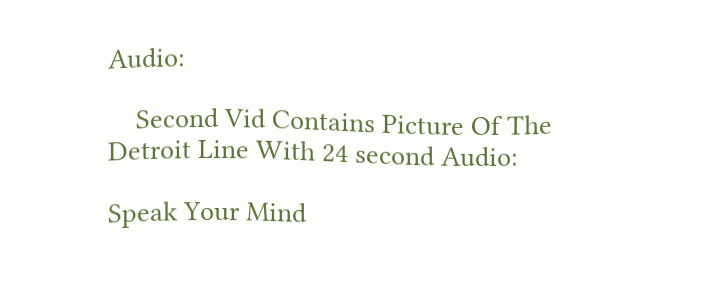Audio:

    Second Vid Contains Picture Of The Detroit Line With 24 second Audio:

Speak Your Mind